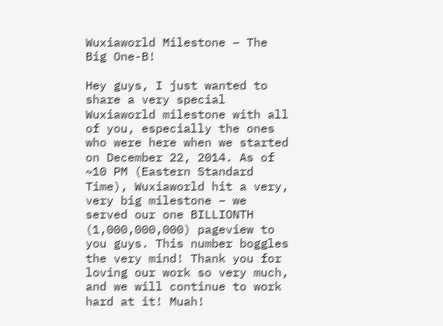Wuxiaworld Milestone – The Big One-B!

Hey guys, I just wanted to share a very special Wuxiaworld milestone with all of you, especially the ones who were here when we started on December 22, 2014. As of ~10 PM (Eastern Standard Time), Wuxiaworld hit a very, very big milestone – we served our one BILLIONTH (1,000,000,000) pageview to you guys. This number boggles the very mind! Thank you for loving our work so very much, and we will continue to work hard at it! Muah!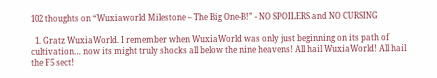102 thoughts on “Wuxiaworld Milestone – The Big One-B!” - NO SPOILERS and NO CURSING

  1. Gratz WuxiaWorld. I remember when WuxiaWorld was only just beginning on its path of cultivation… now its might truly shocks all below the nine heavens! All hail WuxiaWorld! All hail the F5 sect!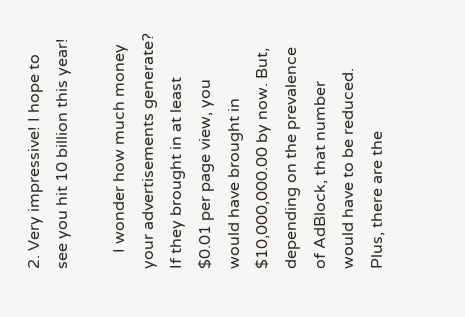2. Very impressive! I hope to see you hit 10 billion this year!

    I wonder how much money your advertisements generate? If they brought in at least $0.01 per page view, you would have brought in $10,000,000.00 by now. But, depending on the prevalence of AdBlock, that number would have to be reduced. Plus, there are the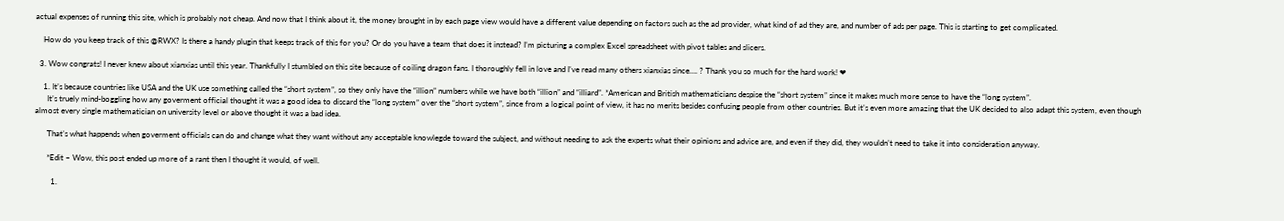actual expenses of running this site, which is probably not cheap. And now that I think about it, the money brought in by each page view would have a different value depending on factors such as the ad provider, what kind of ad they are, and number of ads per page. This is starting to get complicated.

    How do you keep track of this @RWX? Is there a handy plugin that keeps track of this for you? Or do you have a team that does it instead? I’m picturing a complex Excel spreadsheet with pivot tables and slicers.

  3. Wow congrats! I never knew about xianxias until this year. Thankfully I stumbled on this site because of coiling dragon fans. I thoroughly fell in love and I’ve read many others xianxias since…. ? Thank you so much for the hard work! ❤

    1. It’s because countries like USA and the UK use something called the “short system”, so they only have the “illion” numbers while we have both “illion” and “illiard”. *American and British mathematicians despise the “short system” since it makes much more sense to have the “long system”.
      It’s truely mind-boggling how any goverment official thought it was a good idea to discard the “long system” over the “short system”, since from a logical point of view, it has no merits besides confusing people from other countries. But it’s even more amazing that the UK decided to also adapt this system, even though almost every single mathematician on university level or above thought it was a bad idea.

      That’s what happends when goverment officials can do and change what they want without any acceptable knowlegde toward the subject, and without needing to ask the experts what their opinions and advice are, and even if they did, they wouldn’t need to take it into consideration anyway.

      *Edit – Wow, this post ended up more of a rant then I thought it would, of well.

        1.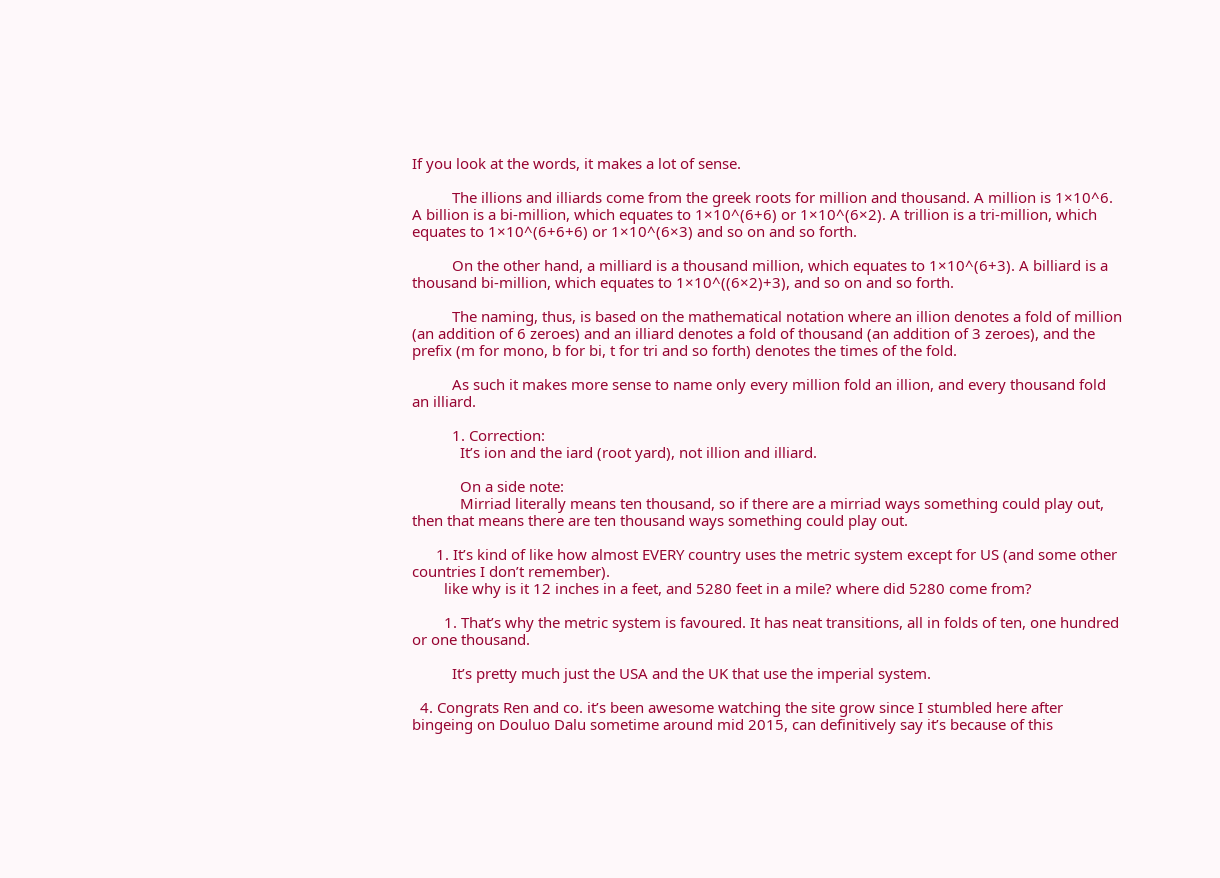If you look at the words, it makes a lot of sense.

          The illions and illiards come from the greek roots for million and thousand. A million is 1×10^6. A billion is a bi-million, which equates to 1×10^(6+6) or 1×10^(6×2). A trillion is a tri-million, which equates to 1×10^(6+6+6) or 1×10^(6×3) and so on and so forth.

          On the other hand, a milliard is a thousand million, which equates to 1×10^(6+3). A billiard is a thousand bi-million, which equates to 1×10^((6×2)+3), and so on and so forth.

          The naming, thus, is based on the mathematical notation where an illion denotes a fold of million (an addition of 6 zeroes) and an illiard denotes a fold of thousand (an addition of 3 zeroes), and the prefix (m for mono, b for bi, t for tri and so forth) denotes the times of the fold.

          As such it makes more sense to name only every million fold an illion, and every thousand fold an illiard.

          1. Correction:
            It’s ion and the iard (root yard), not illion and illiard.

            On a side note:
            Mirriad literally means ten thousand, so if there are a mirriad ways something could play out, then that means there are ten thousand ways something could play out.

      1. It’s kind of like how almost EVERY country uses the metric system except for US (and some other countries I don’t remember).
        like why is it 12 inches in a feet, and 5280 feet in a mile? where did 5280 come from?

        1. That’s why the metric system is favoured. It has neat transitions, all in folds of ten, one hundred or one thousand.

          It’s pretty much just the USA and the UK that use the imperial system.

  4. Congrats Ren and co. it’s been awesome watching the site grow since I stumbled here after bingeing on Douluo Dalu sometime around mid 2015, can definitively say it’s because of this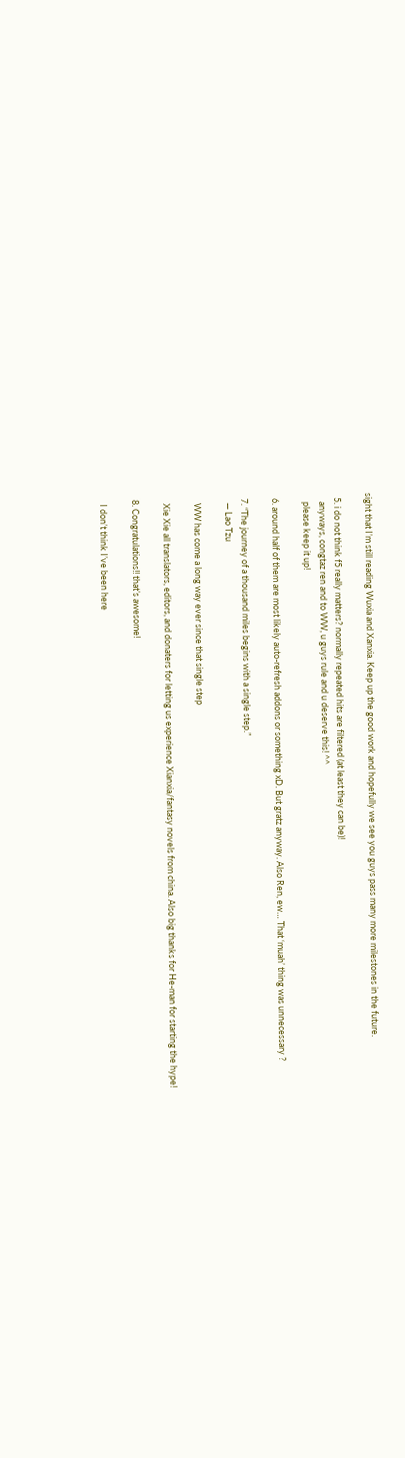sight that I’m still reading Wuxia and Xanxia. Keep up the good work and hopefully we see you guys pass many more milestones in the future.

  5. i do not think f5 really matters? normally repeated hits are filtered (at least they can be)!
    anyways, congtaz ren and to WW, u guys rule and u deserve this! ^^
    please keep it up!

  6. around half of them are most likely auto-refresh addons or something xD. But gratz anyway. Also Ren, ew… That ‘muah’ thing was unnecessary ?

  7. “The journey of a thousand miles begins with a single step.”
    ― Lao Tzu

    WW has come a long way ever since that single step

    Xie Xie all translators, editors, and donaters for letting us experience Xianxia/fantasy novels from china. Also big thanks for He-man for starting the hype!

  8. Congratulations!! that’s awesome!

    I don’t think I’ve been here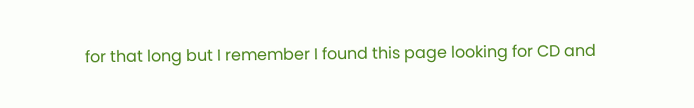for that long but I remember I found this page looking for CD and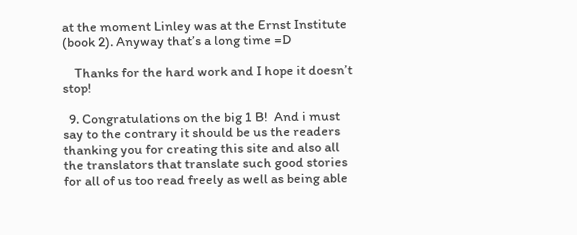at the moment Linley was at the Ernst Institute (book 2). Anyway that’s a long time =D

    Thanks for the hard work and I hope it doesn’t stop!

  9. Congratulations on the big 1 B!  And i must say to the contrary it should be us the readers thanking you for creating this site and also all the translators that translate such good stories for all of us too read freely as well as being able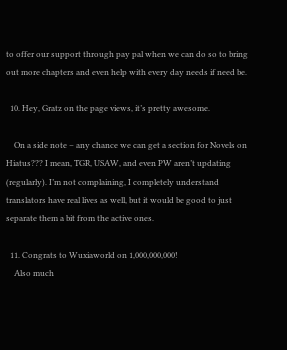to offer our support through pay pal when we can do so to bring out more chapters and even help with every day needs if need be.

  10. Hey, Gratz on the page views, it’s pretty awesome.

    On a side note – any chance we can get a section for Novels on Hiatus??? I mean, TGR, USAW, and even PW aren’t updating (regularly). I’m not complaining, I completely understand translators have real lives as well, but it would be good to just separate them a bit from the active ones.

  11. Congrats to Wuxiaworld on 1,000,000,000!
    Also much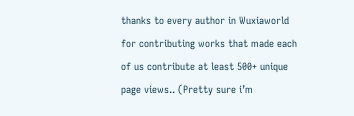thanks to every author in Wuxiaworld for contributing works that made each of us contribute at least 500+ unique page views.. (Pretty sure i’m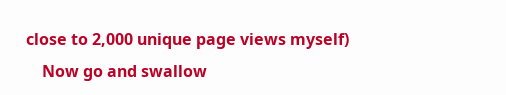close to 2,000 unique page views myself)
    Now go and swallow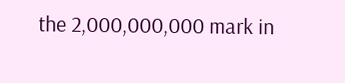the 2,000,000,000 mark in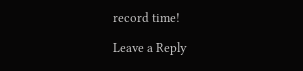record time!

Leave a Reply